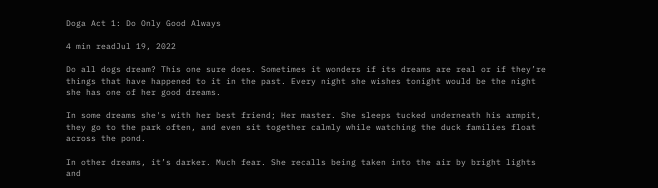Doga Act 1: Do Only Good Always

4 min readJul 19, 2022

Do all dogs dream? This one sure does. Sometimes it wonders if its dreams are real or if they’re things that have happened to it in the past. Every night she wishes tonight would be the night she has one of her good dreams.

In some dreams she's with her best friend; Her master. She sleeps tucked underneath his armpit, they go to the park often, and even sit together calmly while watching the duck families float across the pond.

In other dreams, it’s darker. Much fear. She recalls being taken into the air by bright lights and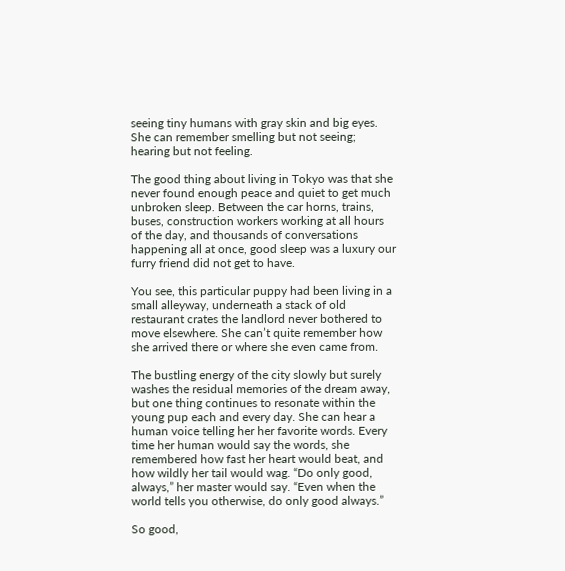seeing tiny humans with gray skin and big eyes. She can remember smelling but not seeing; hearing but not feeling.

The good thing about living in Tokyo was that she never found enough peace and quiet to get much unbroken sleep. Between the car horns, trains, buses, construction workers working at all hours of the day, and thousands of conversations happening all at once, good sleep was a luxury our furry friend did not get to have.

You see, this particular puppy had been living in a small alleyway, underneath a stack of old restaurant crates the landlord never bothered to move elsewhere. She can’t quite remember how she arrived there or where she even came from.

The bustling energy of the city slowly but surely washes the residual memories of the dream away, but one thing continues to resonate within the young pup each and every day. She can hear a human voice telling her her favorite words. Every time her human would say the words, she remembered how fast her heart would beat, and how wildly her tail would wag. “Do only good, always,” her master would say. “Even when the world tells you otherwise, do only good always.”

So good,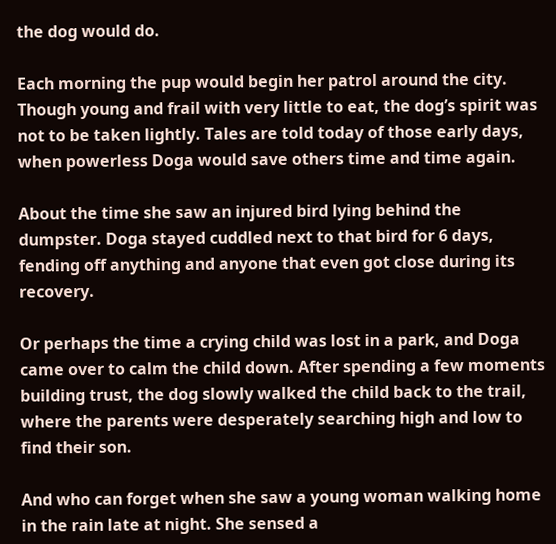the dog would do.

Each morning the pup would begin her patrol around the city. Though young and frail with very little to eat, the dog’s spirit was not to be taken lightly. Tales are told today of those early days, when powerless Doga would save others time and time again.

About the time she saw an injured bird lying behind the dumpster. Doga stayed cuddled next to that bird for 6 days, fending off anything and anyone that even got close during its recovery.

Or perhaps the time a crying child was lost in a park, and Doga came over to calm the child down. After spending a few moments building trust, the dog slowly walked the child back to the trail, where the parents were desperately searching high and low to find their son.

And who can forget when she saw a young woman walking home in the rain late at night. She sensed a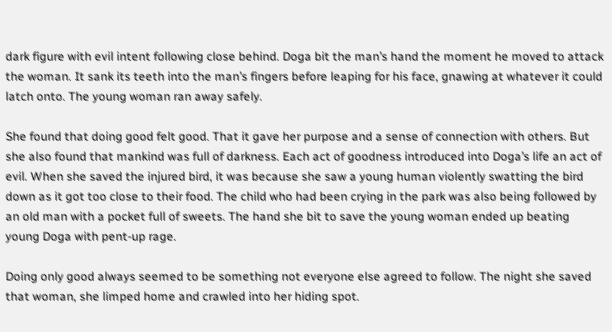dark figure with evil intent following close behind. Doga bit the man’s hand the moment he moved to attack the woman. It sank its teeth into the man’s fingers before leaping for his face, gnawing at whatever it could latch onto. The young woman ran away safely.

She found that doing good felt good. That it gave her purpose and a sense of connection with others. But she also found that mankind was full of darkness. Each act of goodness introduced into Doga’s life an act of evil. When she saved the injured bird, it was because she saw a young human violently swatting the bird down as it got too close to their food. The child who had been crying in the park was also being followed by an old man with a pocket full of sweets. The hand she bit to save the young woman ended up beating young Doga with pent-up rage.

Doing only good always seemed to be something not everyone else agreed to follow. The night she saved that woman, she limped home and crawled into her hiding spot.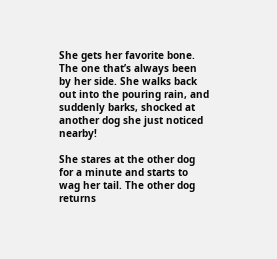She gets her favorite bone. The one that’s always been by her side. She walks back out into the pouring rain, and suddenly barks, shocked at another dog she just noticed nearby!

She stares at the other dog for a minute and starts to wag her tail. The other dog returns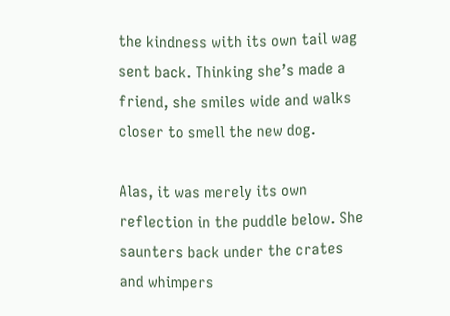the kindness with its own tail wag sent back. Thinking she’s made a friend, she smiles wide and walks closer to smell the new dog.

Alas, it was merely its own reflection in the puddle below. She saunters back under the crates and whimpers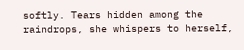softly. Tears hidden among the raindrops, she whispers to herself,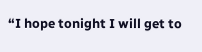“I hope tonight I will get to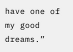have one of my good dreams.”